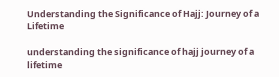Understanding the Significance of Hajj: Journey of a Lifetime

understanding the significance of hajj journey of a lifetime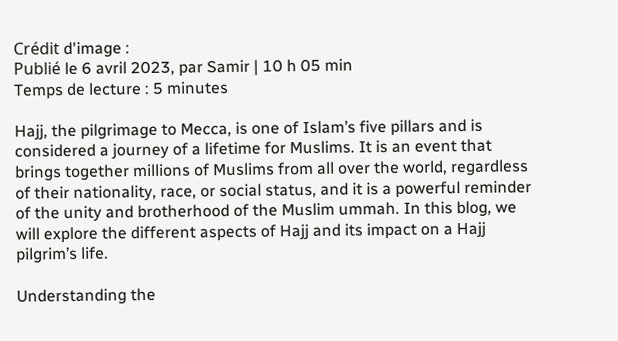Crédit d'image :
Publié le 6 avril 2023, par Samir | 10 h 05 min
Temps de lecture : 5 minutes

Hajj, the pilgrimage to Mecca, is one of Islam’s five pillars and is considered a journey of a lifetime for Muslims. It is an event that brings together millions of Muslims from all over the world, regardless of their nationality, race, or social status, and it is a powerful reminder of the unity and brotherhood of the Muslim ummah. In this blog, we will explore the different aspects of Hajj and its impact on a Hajj pilgrim’s life.

Understanding the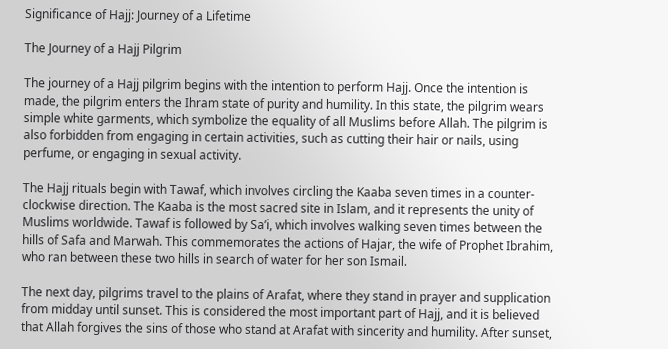Significance of Hajj: Journey of a Lifetime

The Journey of a Hajj Pilgrim

The journey of a Hajj pilgrim begins with the intention to perform Hajj. Once the intention is made, the pilgrim enters the Ihram state of purity and humility. In this state, the pilgrim wears simple white garments, which symbolize the equality of all Muslims before Allah. The pilgrim is also forbidden from engaging in certain activities, such as cutting their hair or nails, using perfume, or engaging in sexual activity.

The Hajj rituals begin with Tawaf, which involves circling the Kaaba seven times in a counter-clockwise direction. The Kaaba is the most sacred site in Islam, and it represents the unity of Muslims worldwide. Tawaf is followed by Sa’i, which involves walking seven times between the hills of Safa and Marwah. This commemorates the actions of Hajar, the wife of Prophet Ibrahim, who ran between these two hills in search of water for her son Ismail.

The next day, pilgrims travel to the plains of Arafat, where they stand in prayer and supplication from midday until sunset. This is considered the most important part of Hajj, and it is believed that Allah forgives the sins of those who stand at Arafat with sincerity and humility. After sunset,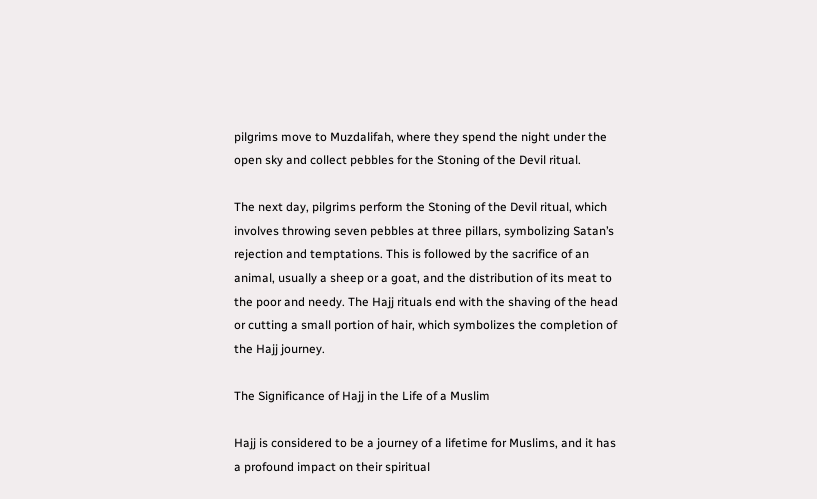pilgrims move to Muzdalifah, where they spend the night under the open sky and collect pebbles for the Stoning of the Devil ritual.

The next day, pilgrims perform the Stoning of the Devil ritual, which involves throwing seven pebbles at three pillars, symbolizing Satan’s rejection and temptations. This is followed by the sacrifice of an animal, usually a sheep or a goat, and the distribution of its meat to the poor and needy. The Hajj rituals end with the shaving of the head or cutting a small portion of hair, which symbolizes the completion of the Hajj journey.

The Significance of Hajj in the Life of a Muslim

Hajj is considered to be a journey of a lifetime for Muslims, and it has a profound impact on their spiritual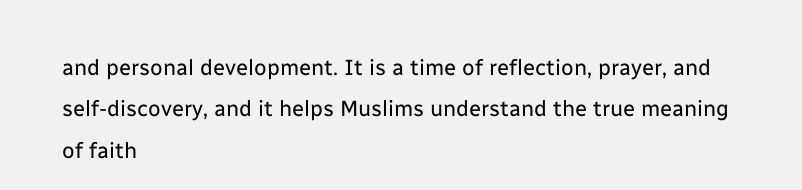and personal development. It is a time of reflection, prayer, and self-discovery, and it helps Muslims understand the true meaning of faith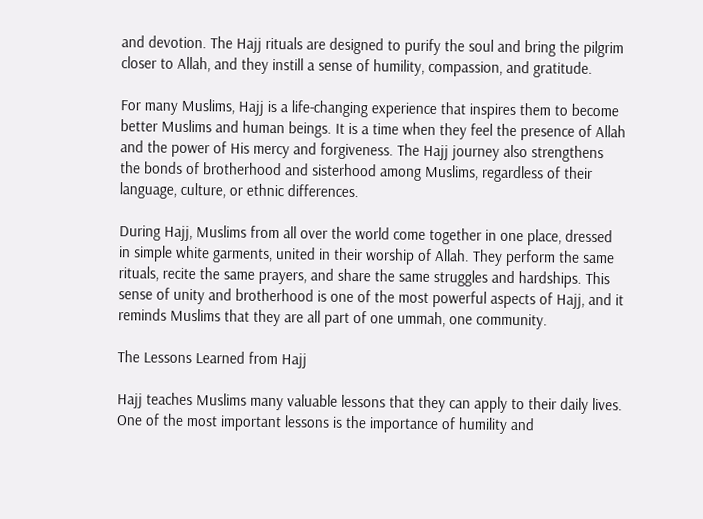and devotion. The Hajj rituals are designed to purify the soul and bring the pilgrim closer to Allah, and they instill a sense of humility, compassion, and gratitude.

For many Muslims, Hajj is a life-changing experience that inspires them to become better Muslims and human beings. It is a time when they feel the presence of Allah and the power of His mercy and forgiveness. The Hajj journey also strengthens the bonds of brotherhood and sisterhood among Muslims, regardless of their language, culture, or ethnic differences.

During Hajj, Muslims from all over the world come together in one place, dressed in simple white garments, united in their worship of Allah. They perform the same rituals, recite the same prayers, and share the same struggles and hardships. This sense of unity and brotherhood is one of the most powerful aspects of Hajj, and it reminds Muslims that they are all part of one ummah, one community.

The Lessons Learned from Hajj

Hajj teaches Muslims many valuable lessons that they can apply to their daily lives. One of the most important lessons is the importance of humility and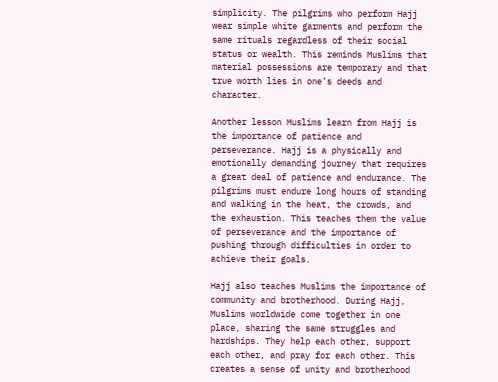simplicity. The pilgrims who perform Hajj wear simple white garments and perform the same rituals regardless of their social status or wealth. This reminds Muslims that material possessions are temporary and that true worth lies in one’s deeds and character.

Another lesson Muslims learn from Hajj is the importance of patience and perseverance. Hajj is a physically and emotionally demanding journey that requires a great deal of patience and endurance. The pilgrims must endure long hours of standing and walking in the heat, the crowds, and the exhaustion. This teaches them the value of perseverance and the importance of pushing through difficulties in order to achieve their goals.

Hajj also teaches Muslims the importance of community and brotherhood. During Hajj, Muslims worldwide come together in one place, sharing the same struggles and hardships. They help each other, support each other, and pray for each other. This creates a sense of unity and brotherhood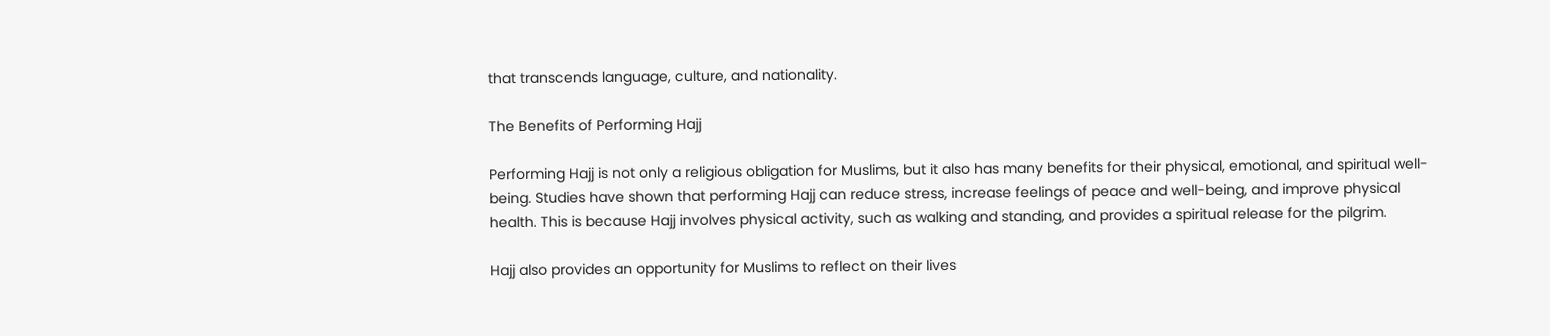that transcends language, culture, and nationality.

The Benefits of Performing Hajj

Performing Hajj is not only a religious obligation for Muslims, but it also has many benefits for their physical, emotional, and spiritual well-being. Studies have shown that performing Hajj can reduce stress, increase feelings of peace and well-being, and improve physical health. This is because Hajj involves physical activity, such as walking and standing, and provides a spiritual release for the pilgrim.

Hajj also provides an opportunity for Muslims to reflect on their lives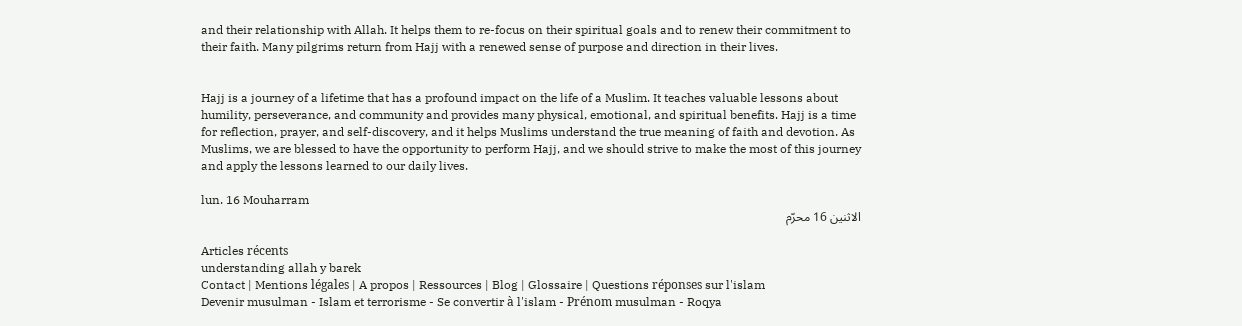and their relationship with Allah. It helps them to re-focus on their spiritual goals and to renew their commitment to their faith. Many pilgrims return from Hajj with a renewed sense of purpose and direction in their lives.


Hajj is a journey of a lifetime that has a profound impact on the life of a Muslim. It teaches valuable lessons about humility, perseverance, and community and provides many physical, emotional, and spiritual benefits. Hajj is a time for reflection, prayer, and self-discovery, and it helps Muslims understand the true meaning of faith and devotion. As Muslims, we are blessed to have the opportunity to perform Hajj, and we should strive to make the most of this journey and apply the lessons learned to our daily lives.

lun. 16 Mouharram
الاثنين 16 محرّم

Articles récents
understanding allah y barek
Contact | Mentions légales | A propos | Ressources | Blog | Glossaire | Questions réponses sur l'islam
Devenir musulman - Islam et terrorisme - Se convertir à l'islam - Prénom musulman - Roqya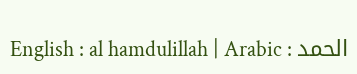English : al hamdulillah | Arabic : الحمد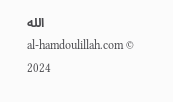الله
al-hamdoulillah.com © 2024